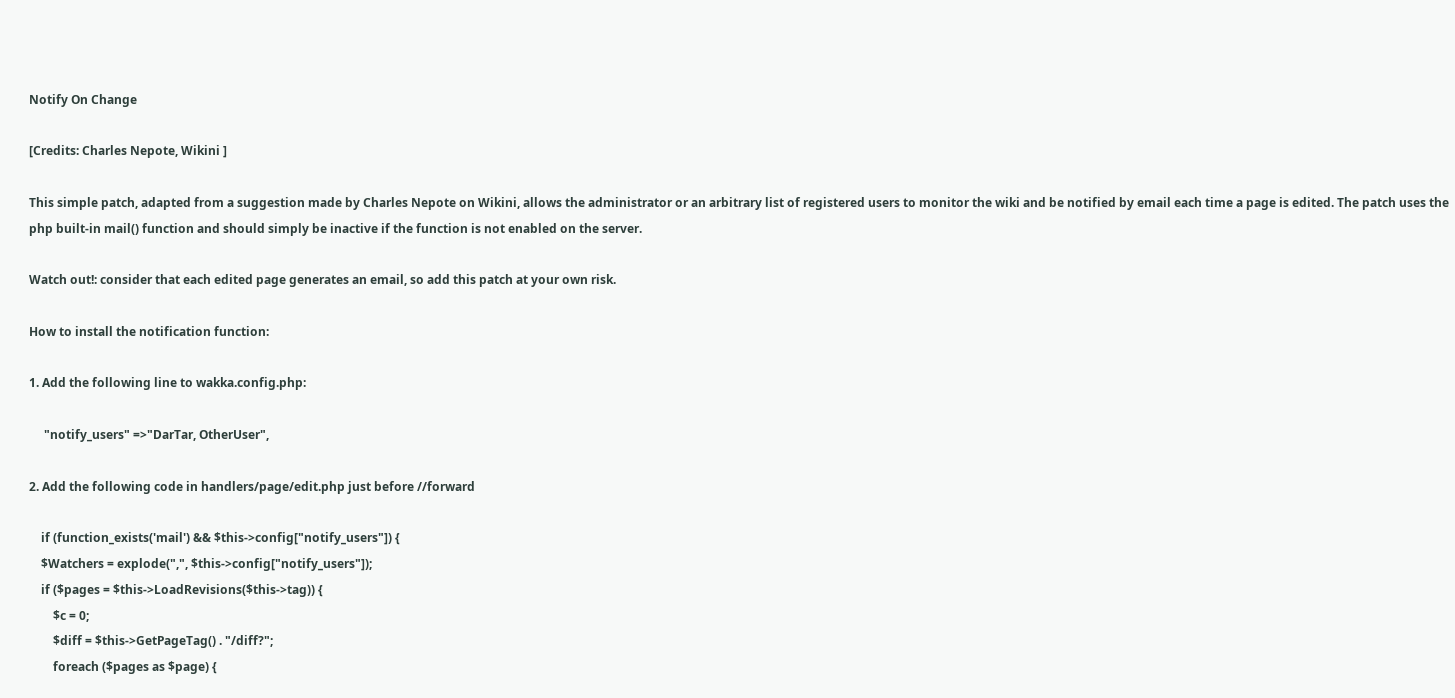Notify On Change

[Credits: Charles Nepote, Wikini ]

This simple patch, adapted from a suggestion made by Charles Nepote on Wikini, allows the administrator or an arbitrary list of registered users to monitor the wiki and be notified by email each time a page is edited. The patch uses the php built-in mail() function and should simply be inactive if the function is not enabled on the server.

Watch out!: consider that each edited page generates an email, so add this patch at your own risk.

How to install the notification function:

1. Add the following line to wakka.config.php:

     "notify_users" =>"DarTar, OtherUser",

2. Add the following code in handlers/page/edit.php just before //forward

    if (function_exists('mail') && $this->config["notify_users"]) {
    $Watchers = explode(",", $this->config["notify_users"]);
    if ($pages = $this->LoadRevisions($this->tag)) {
        $c = 0;
        $diff = $this->GetPageTag() . "/diff?";
        foreach ($pages as $page) {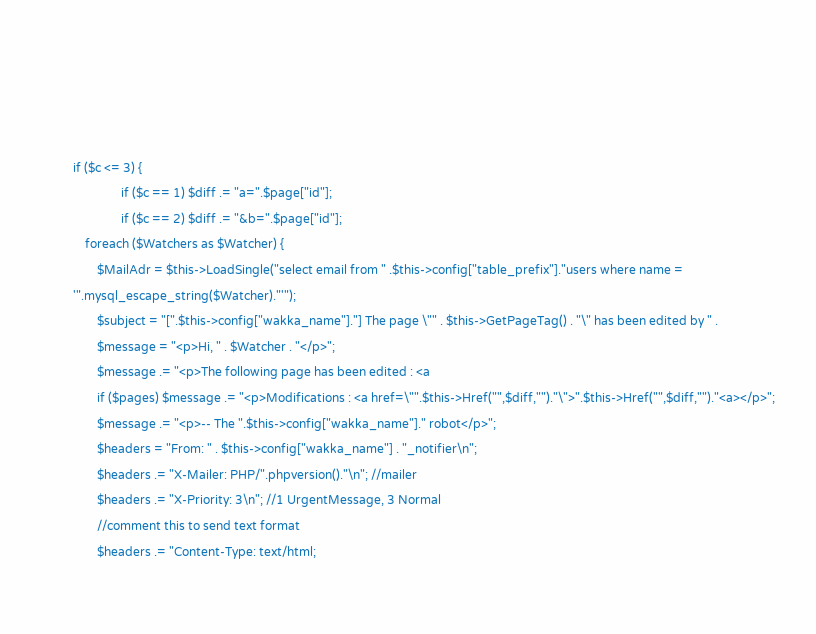if ($c <= 3) {
                if ($c == 1) $diff .= "a=".$page["id"];
                if ($c == 2) $diff .= "&b=".$page["id"];
    foreach ($Watchers as $Watcher) {
        $MailAdr = $this->LoadSingle("select email from " .$this->config["table_prefix"]."users where name = '".mysql_escape_string($Watcher)."'");
        $subject = "[".$this->config["wakka_name"]."] The page \"" . $this->GetPageTag() . "\" has been edited by " .
        $message = "<p>Hi, " . $Watcher . "</p>";
        $message .= "<p>The following page has been edited : <a
        if ($pages) $message .= "<p>Modifications : <a href=\"".$this->Href("",$diff,"")."\">".$this->Href("",$diff,"")."<a></p>";
        $message .= "<p>-- The ".$this->config["wakka_name"]." robot</p>";
        $headers = "From: " . $this->config["wakka_name"] . "_notifier\n";
        $headers .= "X-Mailer: PHP/".phpversion()."\n"; //mailer
        $headers .= "X-Priority: 3\n"; //1 UrgentMessage, 3 Normal
        //comment this to send text format
        $headers .= "Content-Type: text/html;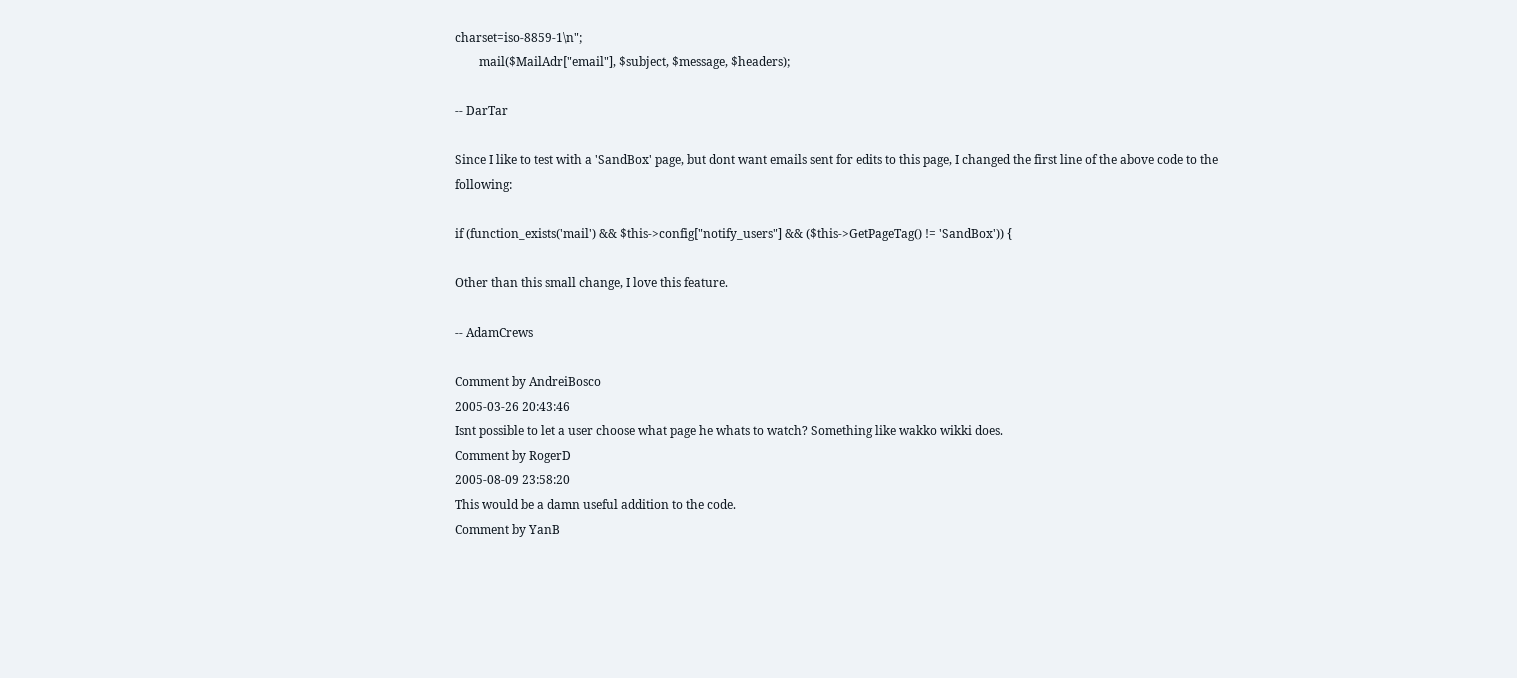charset=iso-8859-1\n";
        mail($MailAdr["email"], $subject, $message, $headers);

-- DarTar

Since I like to test with a 'SandBox' page, but dont want emails sent for edits to this page, I changed the first line of the above code to the following:

if (function_exists('mail') && $this->config["notify_users"] && ($this->GetPageTag() != 'SandBox')) {

Other than this small change, I love this feature.

-- AdamCrews

Comment by AndreiBosco
2005-03-26 20:43:46
Isnt possible to let a user choose what page he whats to watch? Something like wakko wikki does.
Comment by RogerD
2005-08-09 23:58:20
This would be a damn useful addition to the code.
Comment by YanB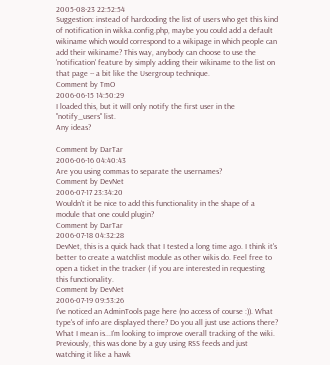2005-08-23 22:52:54
Suggestion: instead of hardcoding the list of users who get this kind of notification in wikka.config.php, maybe you could add a default wikiname which would correspond to a wikipage in which people can add their wikiname? This way, anybody can choose to use the 'notification' feature by simply adding their wikiname to the list on that page -- a bit like the Usergroup technique.
Comment by TmO
2006-06-15 14:50:29
I loaded this, but it will only notify the first user in the "notify_users" list.
Any ideas?

Comment by DarTar
2006-06-16 04:40:43
Are you using commas to separate the usernames?
Comment by DevNet
2006-07-17 23:34:20
Wouldn't it be nice to add this functionality in the shape of a module that one could plugin?
Comment by DarTar
2006-07-18 04:32:28
DevNet, this is a quick hack that I tested a long time ago. I think it's better to create a watchlist module as other wikis do. Feel free to open a ticket in the tracker ( if you are interested in requesting this functionality.
Comment by DevNet
2006-07-19 09:53:26
I've noticed an AdminTools page here (no access of course :)). What type's of info are displayed there? Do you all just use actions there? What I mean is...I'm looking to improve overall tracking of the wiki. Previously, this was done by a guy using RSS feeds and just watching it like a hawk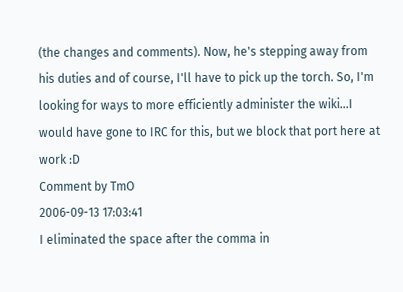(the changes and comments). Now, he's stepping away from his duties and of course, I'll have to pick up the torch. So, I'm looking for ways to more efficiently administer the wiki...I would have gone to IRC for this, but we block that port here at work :D
Comment by TmO
2006-09-13 17:03:41
I eliminated the space after the comma in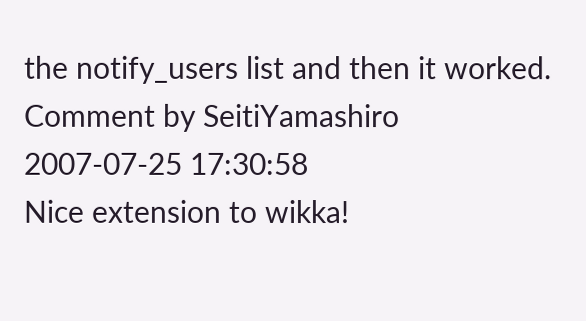the notify_users list and then it worked.
Comment by SeitiYamashiro
2007-07-25 17:30:58
Nice extension to wikka!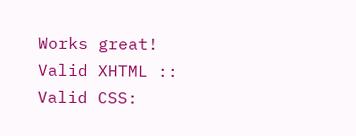Works great!
Valid XHTML :: Valid CSS: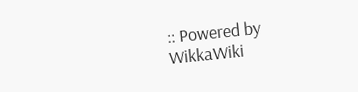:: Powered by WikkaWiki